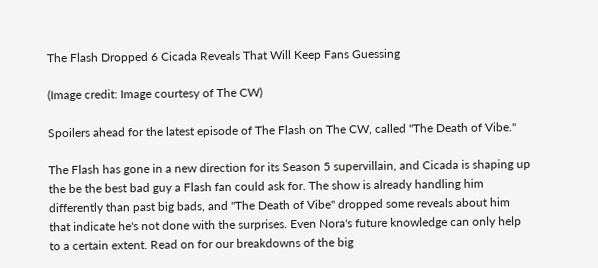The Flash Dropped 6 Cicada Reveals That Will Keep Fans Guessing

(Image credit: Image courtesy of The CW)

Spoilers ahead for the latest episode of The Flash on The CW, called "The Death of Vibe."

The Flash has gone in a new direction for its Season 5 supervillain, and Cicada is shaping up the be the best bad guy a Flash fan could ask for. The show is already handling him differently than past big bads, and "The Death of Vibe" dropped some reveals about him that indicate he's not done with the surprises. Even Nora's future knowledge can only help to a certain extent. Read on for our breakdowns of the big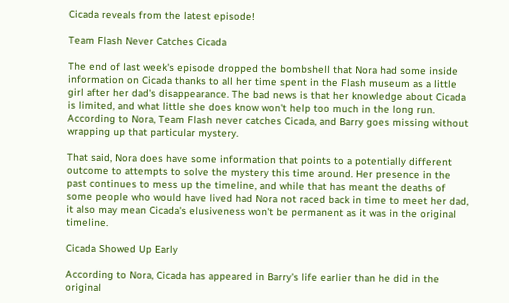Cicada reveals from the latest episode!

Team Flash Never Catches Cicada

The end of last week's episode dropped the bombshell that Nora had some inside information on Cicada thanks to all her time spent in the Flash museum as a little girl after her dad's disappearance. The bad news is that her knowledge about Cicada is limited, and what little she does know won't help too much in the long run. According to Nora, Team Flash never catches Cicada, and Barry goes missing without wrapping up that particular mystery.

That said, Nora does have some information that points to a potentially different outcome to attempts to solve the mystery this time around. Her presence in the past continues to mess up the timeline, and while that has meant the deaths of some people who would have lived had Nora not raced back in time to meet her dad, it also may mean Cicada's elusiveness won't be permanent as it was in the original timeline.

Cicada Showed Up Early

According to Nora, Cicada has appeared in Barry's life earlier than he did in the original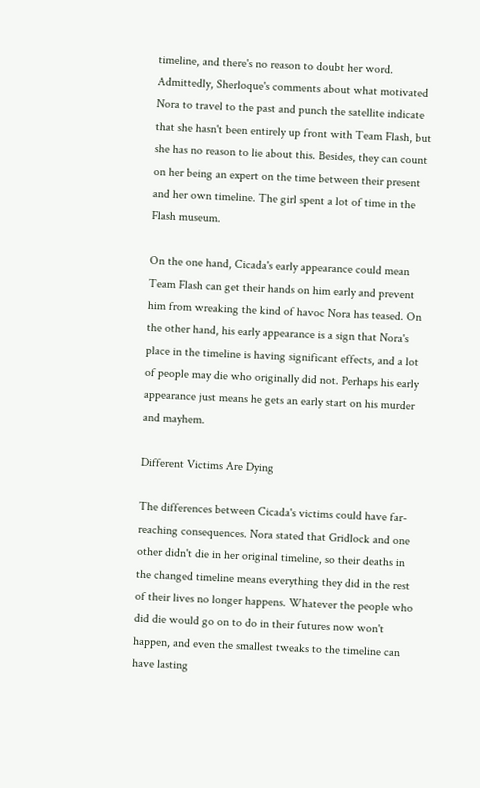timeline, and there's no reason to doubt her word. Admittedly, Sherloque's comments about what motivated Nora to travel to the past and punch the satellite indicate that she hasn't been entirely up front with Team Flash, but she has no reason to lie about this. Besides, they can count on her being an expert on the time between their present and her own timeline. The girl spent a lot of time in the Flash museum.

On the one hand, Cicada's early appearance could mean Team Flash can get their hands on him early and prevent him from wreaking the kind of havoc Nora has teased. On the other hand, his early appearance is a sign that Nora's place in the timeline is having significant effects, and a lot of people may die who originally did not. Perhaps his early appearance just means he gets an early start on his murder and mayhem.

Different Victims Are Dying

The differences between Cicada's victims could have far-reaching consequences. Nora stated that Gridlock and one other didn't die in her original timeline, so their deaths in the changed timeline means everything they did in the rest of their lives no longer happens. Whatever the people who did die would go on to do in their futures now won't happen, and even the smallest tweaks to the timeline can have lasting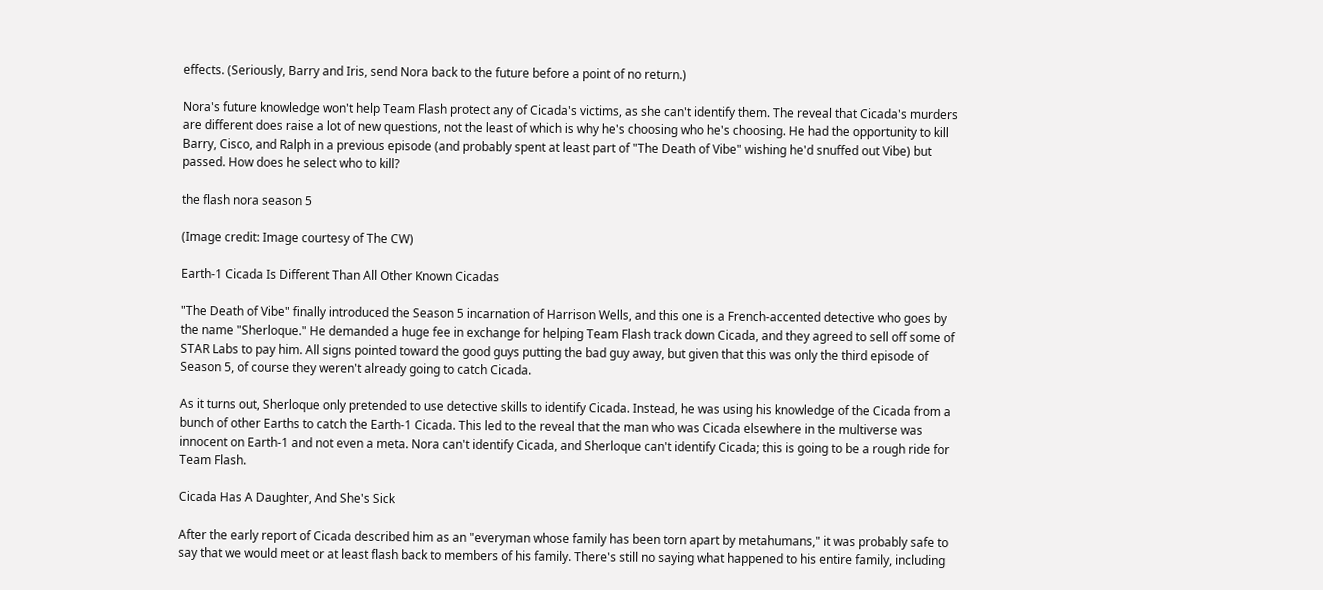effects. (Seriously, Barry and Iris, send Nora back to the future before a point of no return.)

Nora's future knowledge won't help Team Flash protect any of Cicada's victims, as she can't identify them. The reveal that Cicada's murders are different does raise a lot of new questions, not the least of which is why he's choosing who he's choosing. He had the opportunity to kill Barry, Cisco, and Ralph in a previous episode (and probably spent at least part of "The Death of Vibe" wishing he'd snuffed out Vibe) but passed. How does he select who to kill?

the flash nora season 5

(Image credit: Image courtesy of The CW)

Earth-1 Cicada Is Different Than All Other Known Cicadas

"The Death of Vibe" finally introduced the Season 5 incarnation of Harrison Wells, and this one is a French-accented detective who goes by the name "Sherloque." He demanded a huge fee in exchange for helping Team Flash track down Cicada, and they agreed to sell off some of STAR Labs to pay him. All signs pointed toward the good guys putting the bad guy away, but given that this was only the third episode of Season 5, of course they weren't already going to catch Cicada.

As it turns out, Sherloque only pretended to use detective skills to identify Cicada. Instead, he was using his knowledge of the Cicada from a bunch of other Earths to catch the Earth-1 Cicada. This led to the reveal that the man who was Cicada elsewhere in the multiverse was innocent on Earth-1 and not even a meta. Nora can't identify Cicada, and Sherloque can't identify Cicada; this is going to be a rough ride for Team Flash.

Cicada Has A Daughter, And She's Sick

After the early report of Cicada described him as an "everyman whose family has been torn apart by metahumans," it was probably safe to say that we would meet or at least flash back to members of his family. There's still no saying what happened to his entire family, including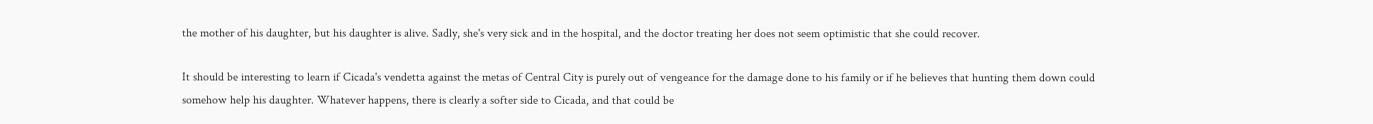the mother of his daughter, but his daughter is alive. Sadly, she's very sick and in the hospital, and the doctor treating her does not seem optimistic that she could recover.

It should be interesting to learn if Cicada's vendetta against the metas of Central City is purely out of vengeance for the damage done to his family or if he believes that hunting them down could somehow help his daughter. Whatever happens, there is clearly a softer side to Cicada, and that could be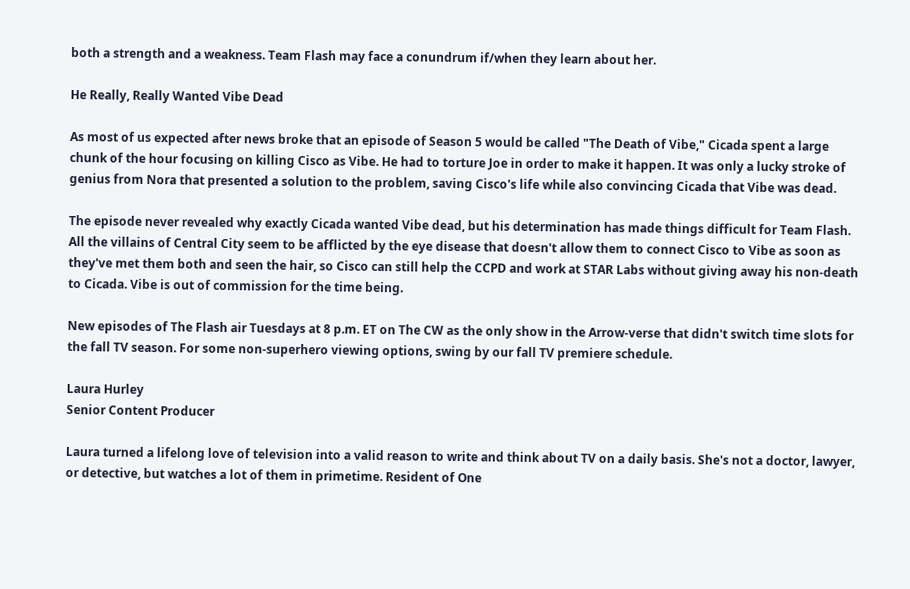both a strength and a weakness. Team Flash may face a conundrum if/when they learn about her.

He Really, Really Wanted Vibe Dead

As most of us expected after news broke that an episode of Season 5 would be called "The Death of Vibe," Cicada spent a large chunk of the hour focusing on killing Cisco as Vibe. He had to torture Joe in order to make it happen. It was only a lucky stroke of genius from Nora that presented a solution to the problem, saving Cisco's life while also convincing Cicada that Vibe was dead.

The episode never revealed why exactly Cicada wanted Vibe dead, but his determination has made things difficult for Team Flash. All the villains of Central City seem to be afflicted by the eye disease that doesn't allow them to connect Cisco to Vibe as soon as they've met them both and seen the hair, so Cisco can still help the CCPD and work at STAR Labs without giving away his non-death to Cicada. Vibe is out of commission for the time being.

New episodes of The Flash air Tuesdays at 8 p.m. ET on The CW as the only show in the Arrow-verse that didn't switch time slots for the fall TV season. For some non-superhero viewing options, swing by our fall TV premiere schedule.

Laura Hurley
Senior Content Producer

Laura turned a lifelong love of television into a valid reason to write and think about TV on a daily basis. She's not a doctor, lawyer, or detective, but watches a lot of them in primetime. Resident of One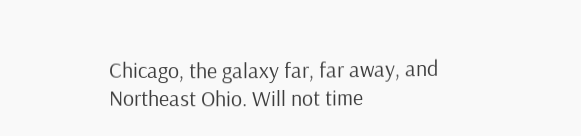Chicago, the galaxy far, far away, and Northeast Ohio. Will not time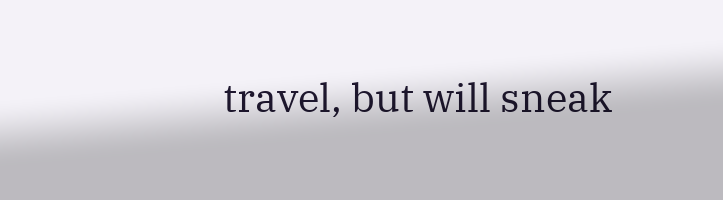travel, but will sneak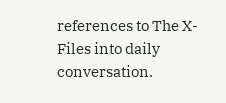references to The X-Files into daily conversation.